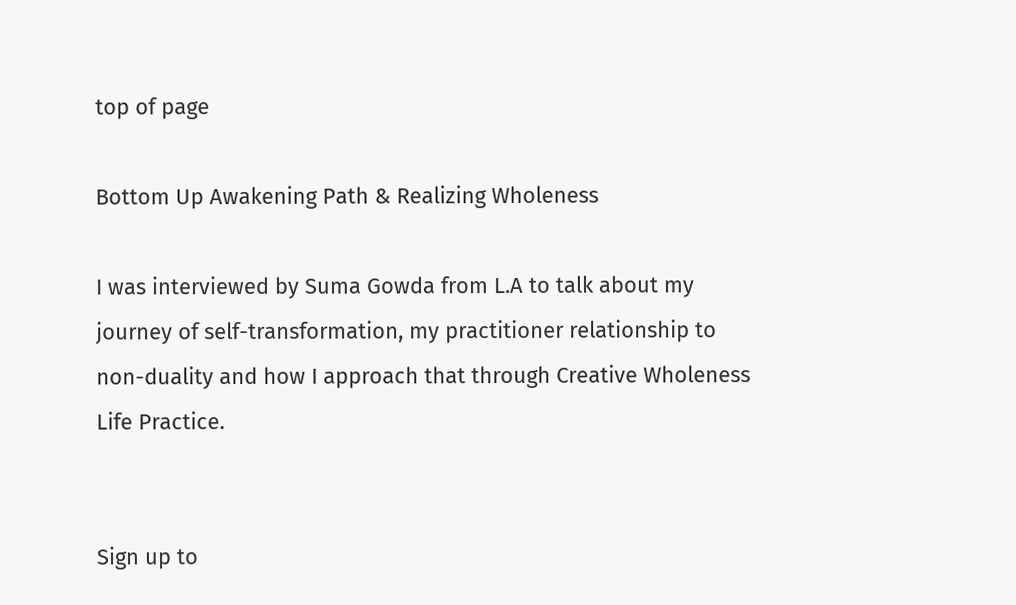top of page

Bottom Up Awakening Path & Realizing Wholeness

I was interviewed by Suma Gowda from L.A to talk about my journey of self-transformation, my practitioner relationship to non-duality and how I approach that through Creative Wholeness Life Practice.


Sign up to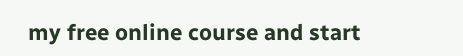my free online course and start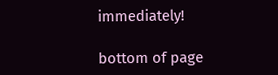immediately!

bottom of page